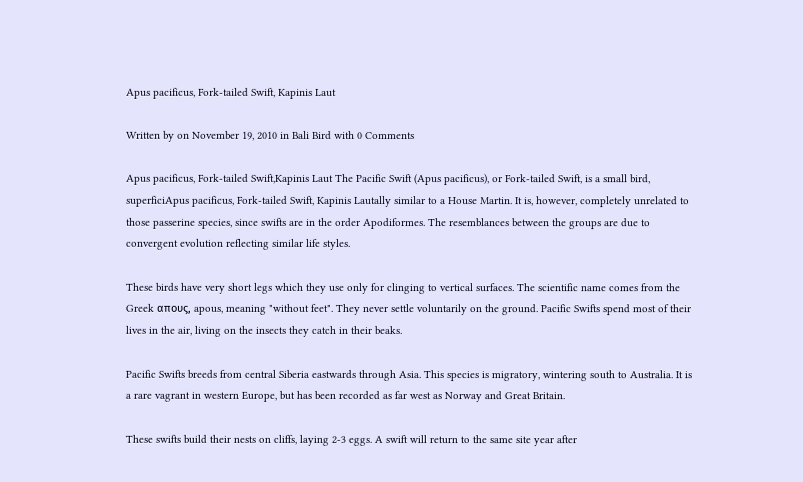Apus pacificus, Fork-tailed Swift, Kapinis Laut

Written by on November 19, 2010 in Bali Bird with 0 Comments

Apus pacificus, Fork-tailed Swift,Kapinis Laut The Pacific Swift (Apus pacificus), or Fork-tailed Swift, is a small bird, superficiApus pacificus, Fork-tailed Swift, Kapinis Lautally similar to a House Martin. It is, however, completely unrelated to those passerine species, since swifts are in the order Apodiformes. The resemblances between the groups are due to convergent evolution reflecting similar life styles.

These birds have very short legs which they use only for clinging to vertical surfaces. The scientific name comes from the Greek απους, apous, meaning "without feet". They never settle voluntarily on the ground. Pacific Swifts spend most of their lives in the air, living on the insects they catch in their beaks.

Pacific Swifts breeds from central Siberia eastwards through Asia. This species is migratory, wintering south to Australia. It is a rare vagrant in western Europe, but has been recorded as far west as Norway and Great Britain.

These swifts build their nests on cliffs, laying 2-3 eggs. A swift will return to the same site year after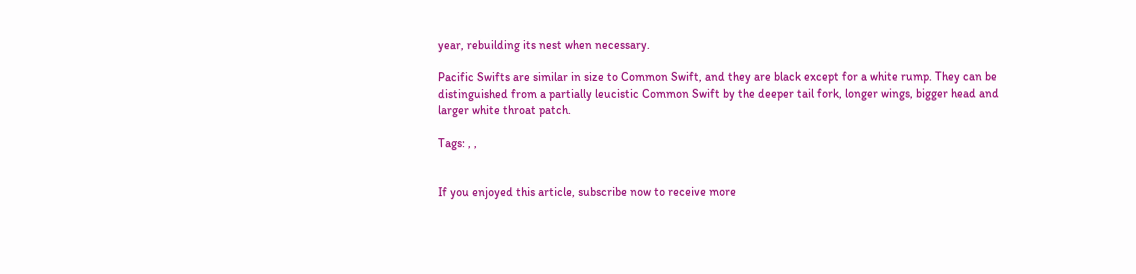year, rebuilding its nest when necessary.

Pacific Swifts are similar in size to Common Swift, and they are black except for a white rump. They can be distinguished from a partially leucistic Common Swift by the deeper tail fork, longer wings, bigger head and larger white throat patch.

Tags: , ,


If you enjoyed this article, subscribe now to receive more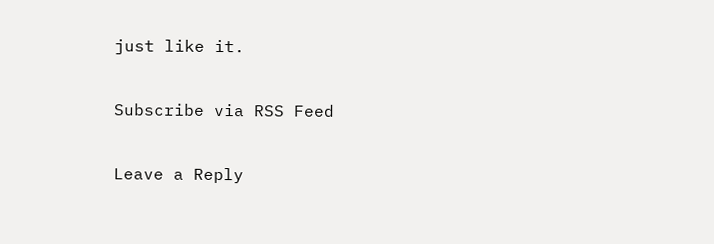just like it.

Subscribe via RSS Feed

Leave a Reply